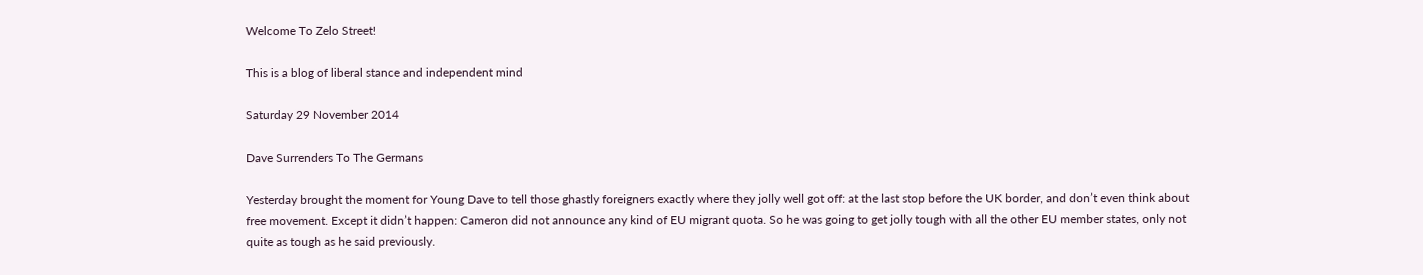Welcome To Zelo Street!

This is a blog of liberal stance and independent mind

Saturday 29 November 2014

Dave Surrenders To The Germans

Yesterday brought the moment for Young Dave to tell those ghastly foreigners exactly where they jolly well got off: at the last stop before the UK border, and don’t even think about free movement. Except it didn’t happen: Cameron did not announce any kind of EU migrant quota. So he was going to get jolly tough with all the other EU member states, only not quite as tough as he said previously.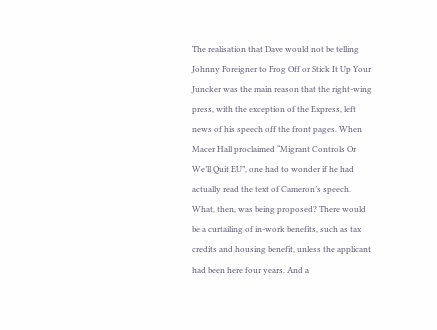The realisation that Dave would not be telling Johnny Foreigner to Frog Off or Stick It Up Your Juncker was the main reason that the right-wing press, with the exception of the Express, left news of his speech off the front pages. When Macer Hall proclaimed “Migrant Controls Or We’ll Quit EU”, one had to wonder if he had actually read the text of Cameron’s speech.
What, then, was being proposed? There would be a curtailing of in-work benefits, such as tax credits and housing benefit, unless the applicant had been here four years. And a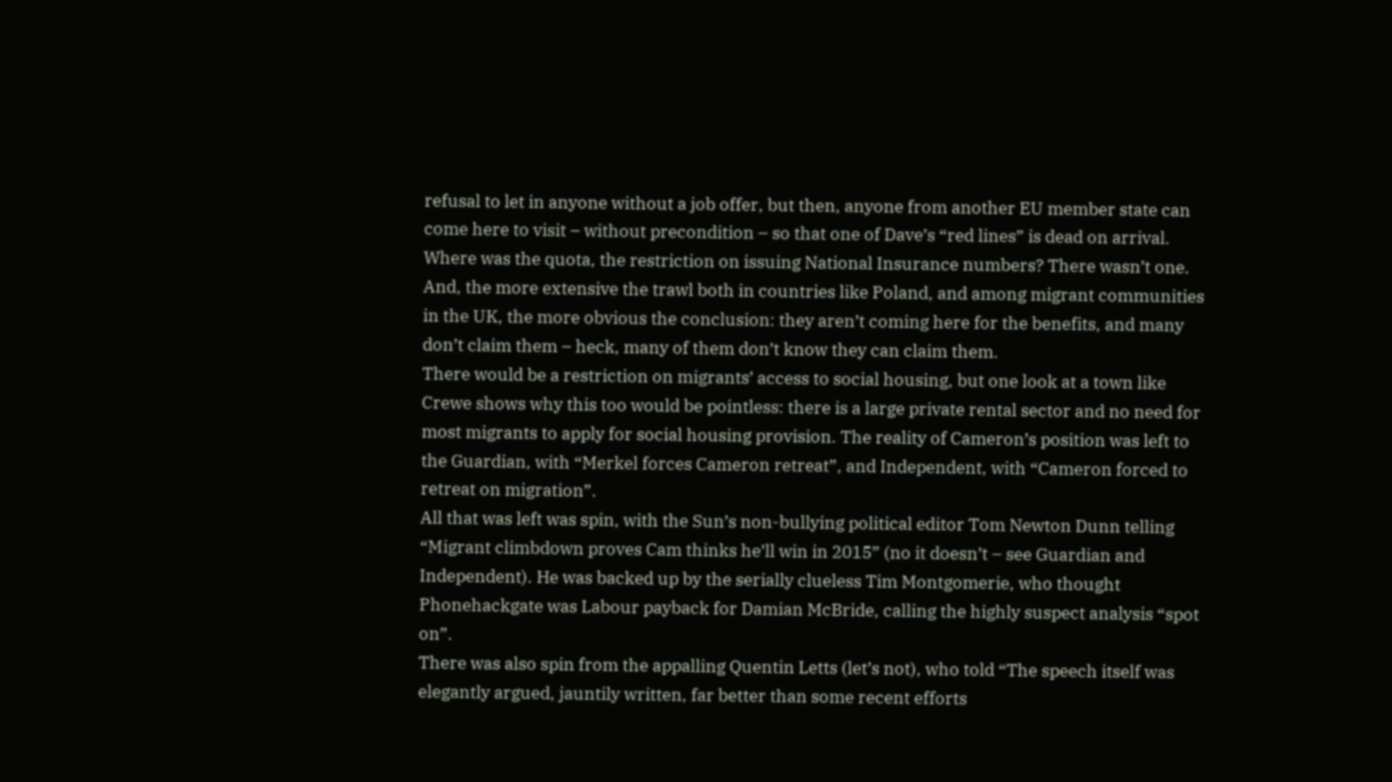refusal to let in anyone without a job offer, but then, anyone from another EU member state can come here to visit – without precondition – so that one of Dave’s “red lines” is dead on arrival.
Where was the quota, the restriction on issuing National Insurance numbers? There wasn’t one. And, the more extensive the trawl both in countries like Poland, and among migrant communities in the UK, the more obvious the conclusion: they aren’t coming here for the benefits, and many don’t claim them – heck, many of them don’t know they can claim them.
There would be a restriction on migrants’ access to social housing, but one look at a town like Crewe shows why this too would be pointless: there is a large private rental sector and no need for most migrants to apply for social housing provision. The reality of Cameron’s position was left to the Guardian, with “Merkel forces Cameron retreat”, and Independent, with “Cameron forced to retreat on migration”.
All that was left was spin, with the Sun’s non-bullying political editor Tom Newton Dunn telling “Migrant climbdown proves Cam thinks he’ll win in 2015” (no it doesn’t – see Guardian and Independent). He was backed up by the serially clueless Tim Montgomerie, who thought Phonehackgate was Labour payback for Damian McBride, calling the highly suspect analysis “spot on”.
There was also spin from the appalling Quentin Letts (let’s not), who told “The speech itself was elegantly argued, jauntily written, far better than some recent efforts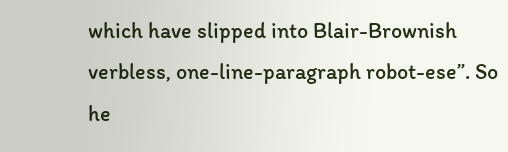which have slipped into Blair-Brownish verbless, one-line-paragraph robot-ese”. So he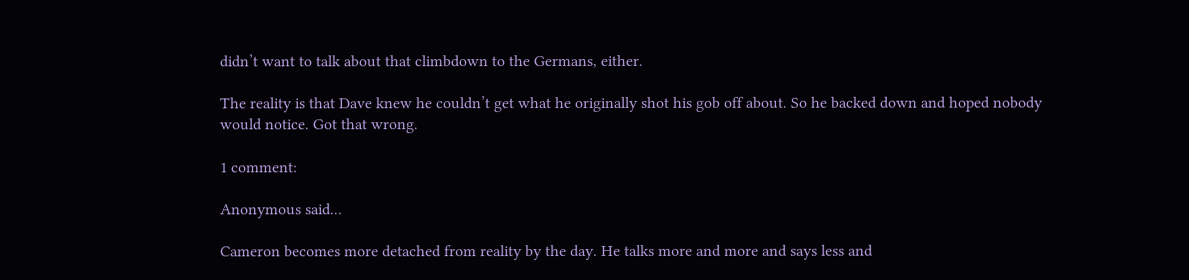didn’t want to talk about that climbdown to the Germans, either.

The reality is that Dave knew he couldn’t get what he originally shot his gob off about. So he backed down and hoped nobody would notice. Got that wrong.

1 comment:

Anonymous said...

Cameron becomes more detached from reality by the day. He talks more and more and says less and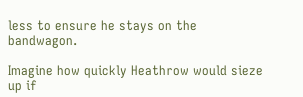less to ensure he stays on the bandwagon.

Imagine how quickly Heathrow would sieze up if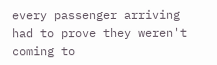every passenger arriving had to prove they weren't coming to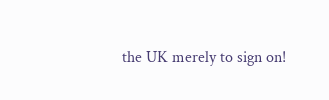the UK merely to sign on!